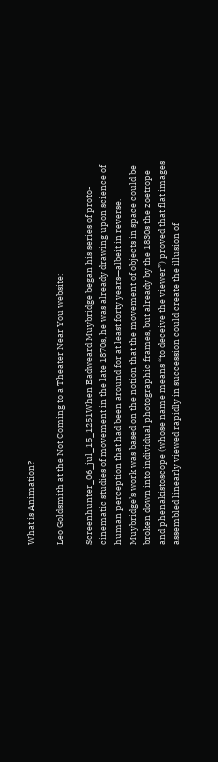What is Animation?

Leo Goldsmith at the Not Coming to a Theater Near You website:

Screenhunter_06_jul_15_1251When Eadweard Muybridge began his series of proto-cinematic studies of movement in the late 1870s, he was already drawing upon science of human perception that had been around for at least forty years—albeit in reverse. Muybridge’s work was based on the notion that the movement of objects in space could be broken down into individual photographic frames, but already by the 1830s the zoetrope and phenakistoscope (whose name means “to deceive the viewer”) proved that flat images assembled linearly viewed rapidly in succession could create the illusion of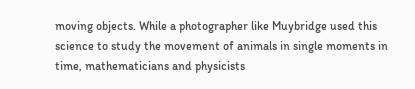moving objects. While a photographer like Muybridge used this science to study the movement of animals in single moments in time, mathematicians and physicists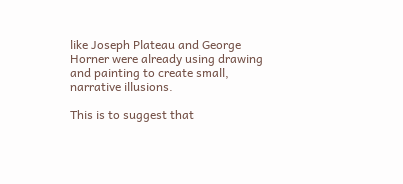like Joseph Plateau and George Horner were already using drawing and painting to create small, narrative illusions.

This is to suggest that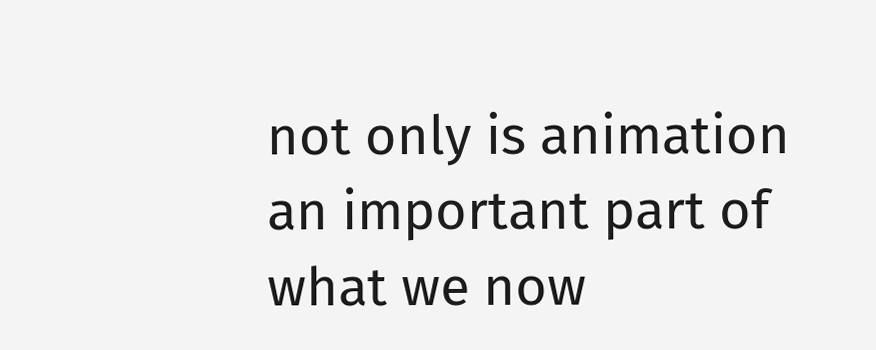not only is animation an important part of what we now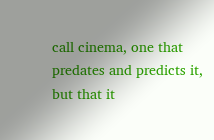call cinema, one that predates and predicts it, but that it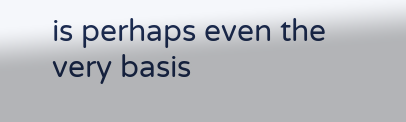is perhaps even the very basis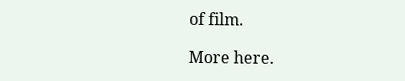of film.

More here.